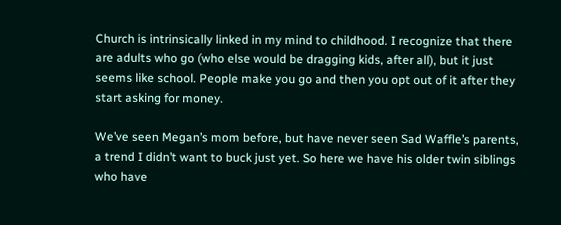Church is intrinsically linked in my mind to childhood. I recognize that there are adults who go (who else would be dragging kids, after all), but it just seems like school. People make you go and then you opt out of it after they start asking for money.

We’ve seen Megan’s mom before, but have never seen Sad Waffle’s parents, a trend I didn’t want to buck just yet. So here we have his older twin siblings who have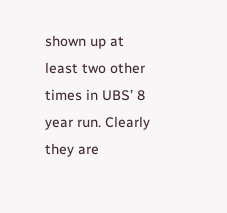shown up at least two other times in UBS’ 8 year run. Clearly they are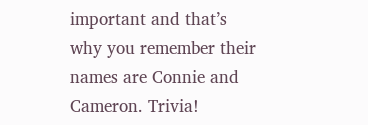important and that’s why you remember their names are Connie and Cameron. Trivia!